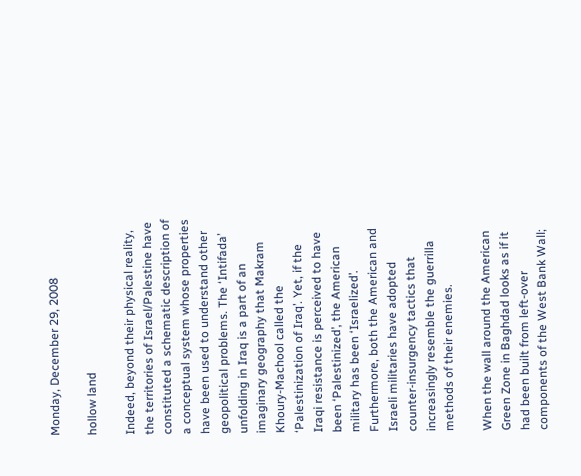Monday, December 29, 2008

hollow land

Indeed, beyond their physical reality, the territories of Israel/Palestine have constituted a schematic description of a conceptual system whose properties have been used to understand other geopolitical problems. The ‘Intifada’ unfolding in Iraq is a part of an imaginary geography that Makram Khoury-Machool called the ‘Palestinization of Iraq’. Yet, if the Iraqi resistance is perceived to have been ‘Palestinized’, the American military has been ‘Israelized’.
Furthermore, both the American and Israeli militaries have adopted counter-insurgency tactics that increasingly resemble the guerrilla methods of their enemies.

When the wall around the American Green Zone in Baghdad looks as if it had been built from left-over components of the West Bank Wall;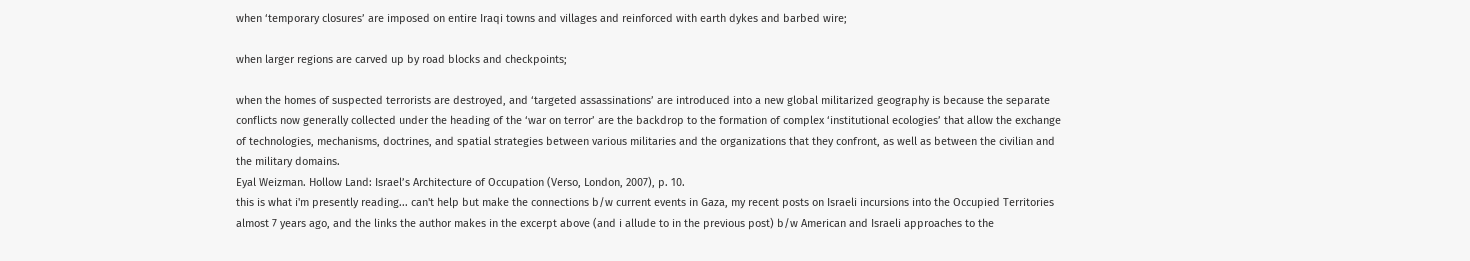when ‘temporary closures’ are imposed on entire Iraqi towns and villages and reinforced with earth dykes and barbed wire;

when larger regions are carved up by road blocks and checkpoints;

when the homes of suspected terrorists are destroyed, and ‘targeted assassinations’ are introduced into a new global militarized geography is because the separate conflicts now generally collected under the heading of the ‘war on terror’ are the backdrop to the formation of complex ‘institutional ecologies’ that allow the exchange of technologies, mechanisms, doctrines, and spatial strategies between various militaries and the organizations that they confront, as well as between the civilian and the military domains.
Eyal Weizman. Hollow Land: Israel’s Architecture of Occupation (Verso, London, 2007), p. 10.
this is what i'm presently reading... can't help but make the connections b/w current events in Gaza, my recent posts on Israeli incursions into the Occupied Territories almost 7 years ago, and the links the author makes in the excerpt above (and i allude to in the previous post) b/w American and Israeli approaches to the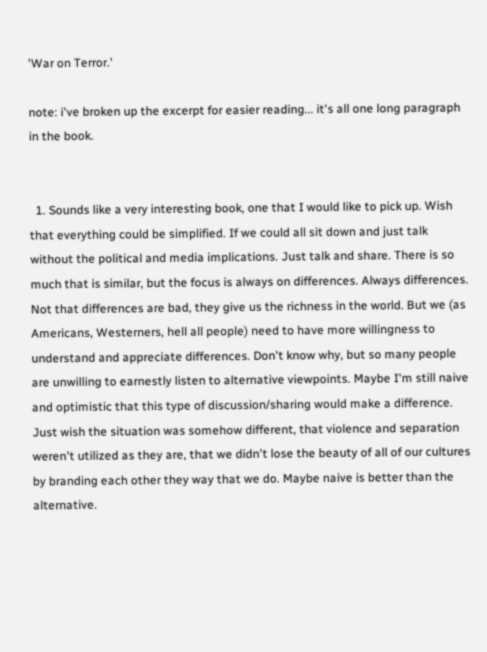'War on Terror.'

note: i've broken up the excerpt for easier reading... it's all one long paragraph in the book.


  1. Sounds like a very interesting book, one that I would like to pick up. Wish that everything could be simplified. If we could all sit down and just talk without the political and media implications. Just talk and share. There is so much that is similar, but the focus is always on differences. Always differences. Not that differences are bad, they give us the richness in the world. But we (as Americans, Westerners, hell all people) need to have more willingness to understand and appreciate differences. Don't know why, but so many people are unwilling to earnestly listen to alternative viewpoints. Maybe I'm still naive and optimistic that this type of discussion/sharing would make a difference. Just wish the situation was somehow different, that violence and separation weren't utilized as they are, that we didn't lose the beauty of all of our cultures by branding each other they way that we do. Maybe naive is better than the alternative.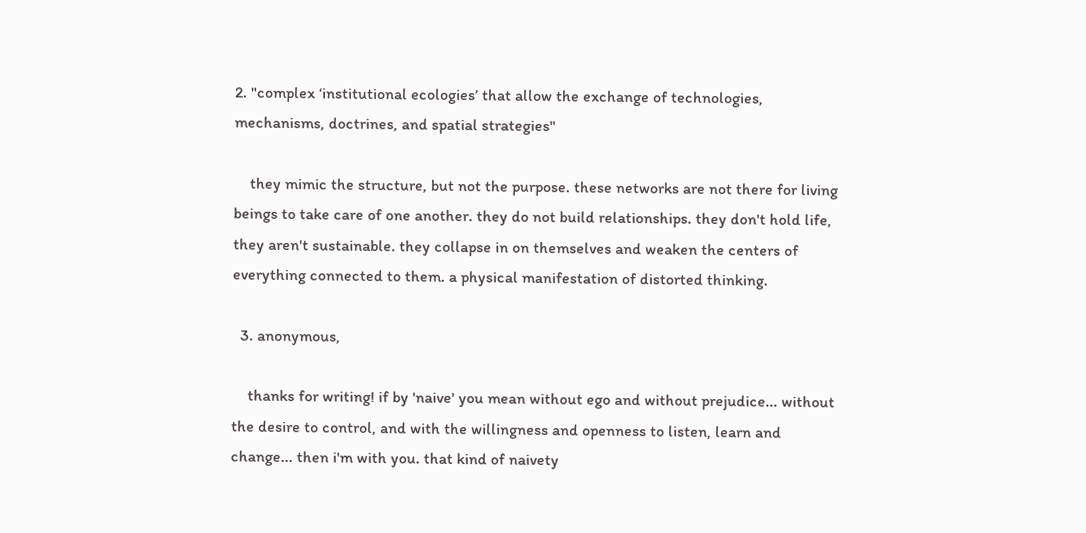2. "complex ‘institutional ecologies’ that allow the exchange of technologies, mechanisms, doctrines, and spatial strategies"

    they mimic the structure, but not the purpose. these networks are not there for living beings to take care of one another. they do not build relationships. they don't hold life, they aren't sustainable. they collapse in on themselves and weaken the centers of everything connected to them. a physical manifestation of distorted thinking.

  3. anonymous,

    thanks for writing! if by 'naive' you mean without ego and without prejudice... without the desire to control, and with the willingness and openness to listen, learn and change... then i'm with you. that kind of naivety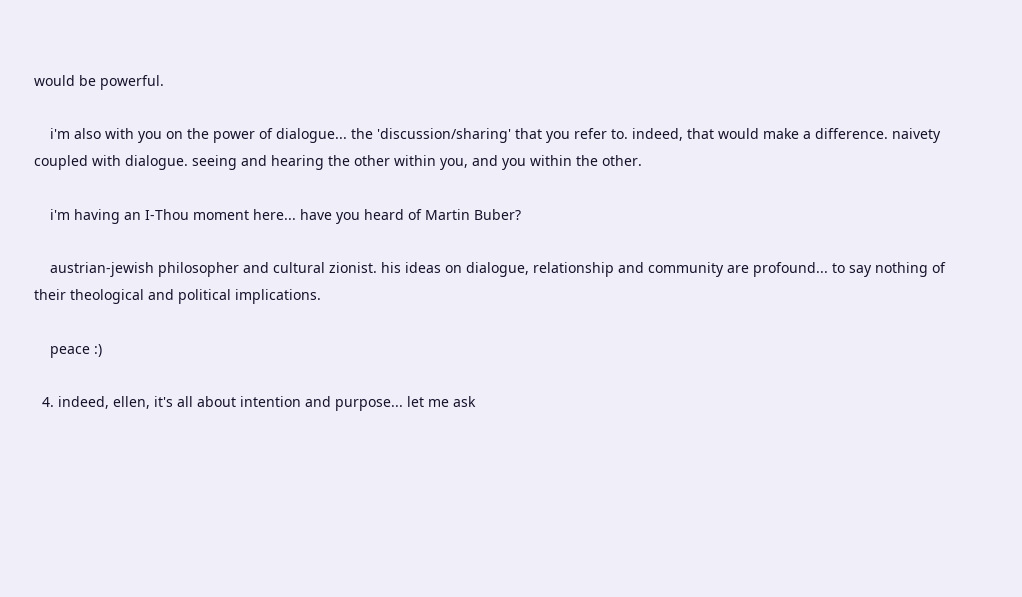would be powerful.

    i'm also with you on the power of dialogue... the 'discussion/sharing' that you refer to. indeed, that would make a difference. naivety coupled with dialogue. seeing and hearing the other within you, and you within the other.

    i'm having an I-Thou moment here... have you heard of Martin Buber?

    austrian-jewish philosopher and cultural zionist. his ideas on dialogue, relationship and community are profound... to say nothing of their theological and political implications.

    peace :)

  4. indeed, ellen, it's all about intention and purpose... let me ask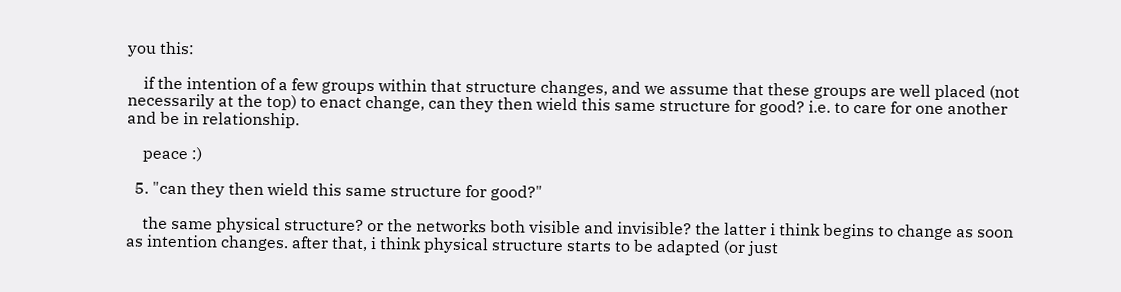you this:

    if the intention of a few groups within that structure changes, and we assume that these groups are well placed (not necessarily at the top) to enact change, can they then wield this same structure for good? i.e. to care for one another and be in relationship.

    peace :)

  5. "can they then wield this same structure for good?"

    the same physical structure? or the networks both visible and invisible? the latter i think begins to change as soon as intention changes. after that, i think physical structure starts to be adapted (or just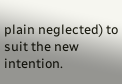plain neglected) to suit the new intention.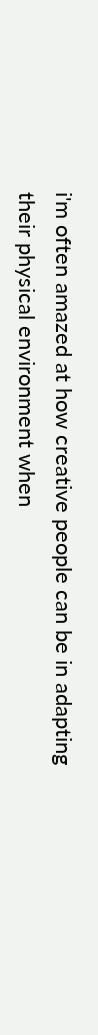i'm often amazed at how creative people can be in adapting their physical environment when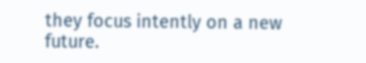they focus intently on a new future.